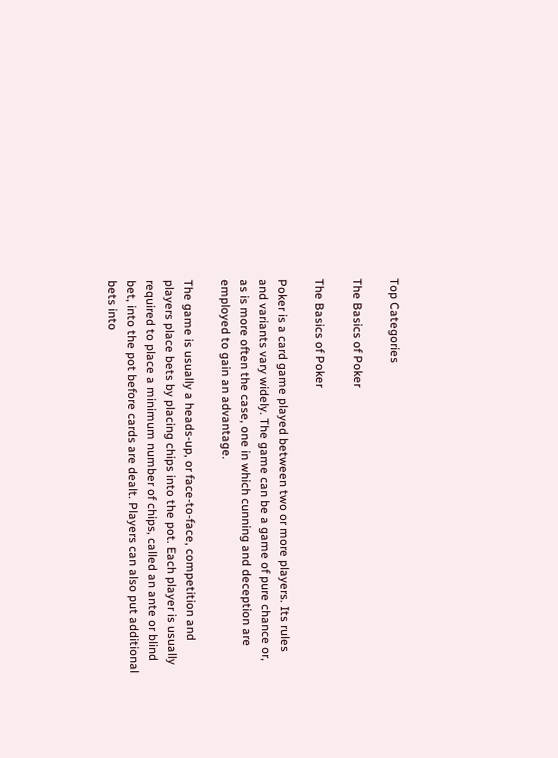Top Categories

The Basics of Poker

The Basics of Poker

Poker is a card game played between two or more players. Its rules and variants vary widely. The game can be a game of pure chance or, as is more often the case, one in which cunning and deception are employed to gain an advantage.

The game is usually a heads-up, or face-to-face, competition and players place bets by placing chips into the pot. Each player is usually required to place a minimum number of chips, called an ante or blind bet, into the pot before cards are dealt. Players can also put additional bets into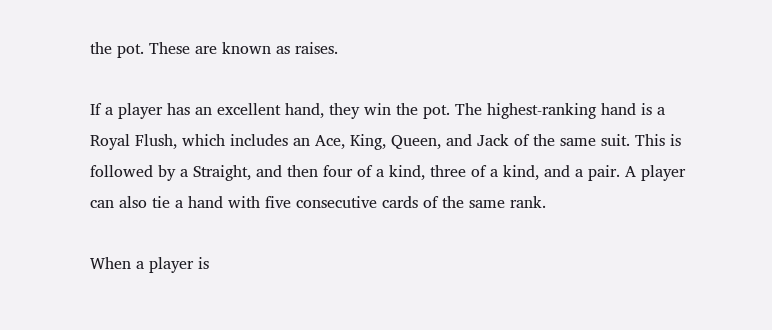the pot. These are known as raises.

If a player has an excellent hand, they win the pot. The highest-ranking hand is a Royal Flush, which includes an Ace, King, Queen, and Jack of the same suit. This is followed by a Straight, and then four of a kind, three of a kind, and a pair. A player can also tie a hand with five consecutive cards of the same rank.

When a player is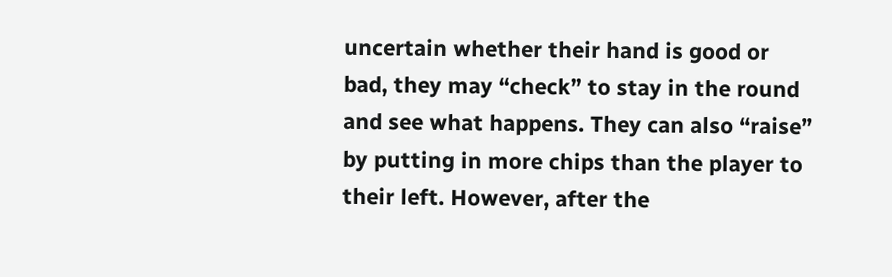uncertain whether their hand is good or bad, they may “check” to stay in the round and see what happens. They can also “raise” by putting in more chips than the player to their left. However, after the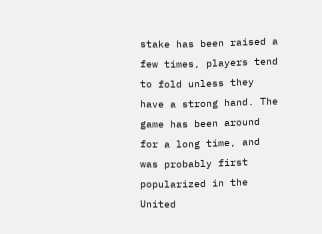stake has been raised a few times, players tend to fold unless they have a strong hand. The game has been around for a long time, and was probably first popularized in the United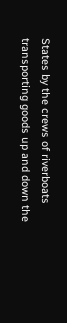States by the crews of riverboats transporting goods up and down the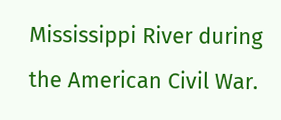Mississippi River during the American Civil War.